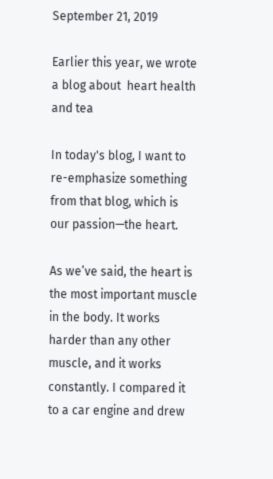September 21, 2019

Earlier this year, we wrote a blog about  heart health and tea

In today's blog, I want to re-emphasize something from that blog, which is our passion—the heart.

As we’ve said, the heart is the most important muscle in the body. It works harder than any other muscle, and it works constantly. I compared it to a car engine and drew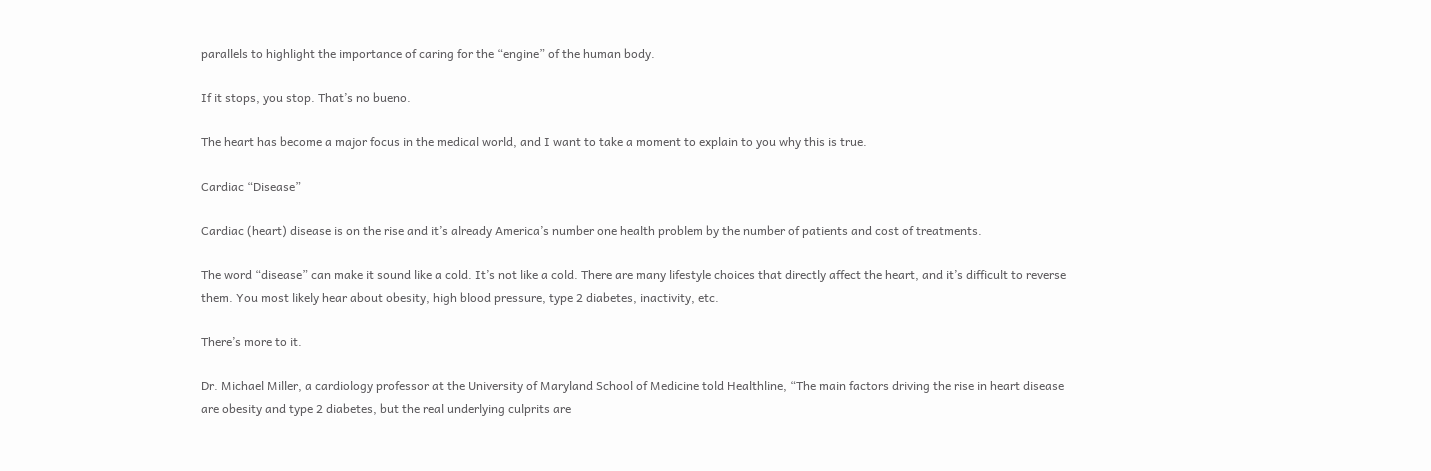parallels to highlight the importance of caring for the “engine” of the human body.

If it stops, you stop. That’s no bueno.

The heart has become a major focus in the medical world, and I want to take a moment to explain to you why this is true.

Cardiac “Disease”

Cardiac (heart) disease is on the rise and it’s already America’s number one health problem by the number of patients and cost of treatments.

The word “disease” can make it sound like a cold. It’s not like a cold. There are many lifestyle choices that directly affect the heart, and it’s difficult to reverse them. You most likely hear about obesity, high blood pressure, type 2 diabetes, inactivity, etc.

There’s more to it.

Dr. Michael Miller, a cardiology professor at the University of Maryland School of Medicine told Healthline, “The main factors driving the rise in heart disease are obesity and type 2 diabetes, but the real underlying culprits are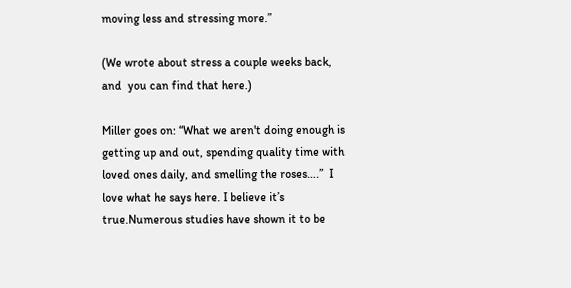moving less and stressing more.”

(We wrote about stress a couple weeks back, and  you can find that here.)

Miller goes on: “What we aren't doing enough is getting up and out, spending quality time with loved ones daily, and smelling the roses….”  I love what he says here. I believe it’s true.Numerous studies have shown it to be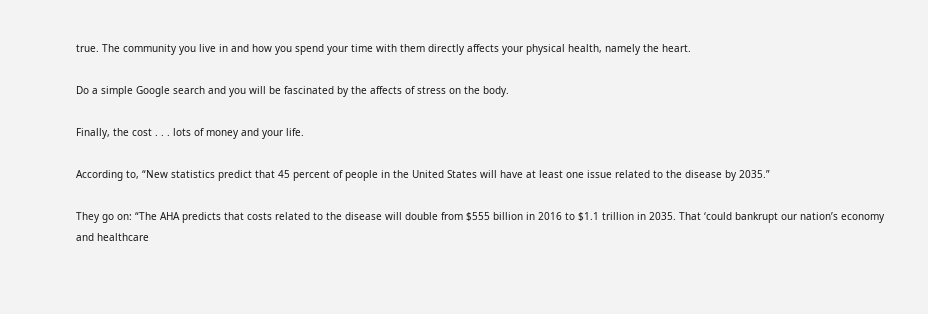true. The community you live in and how you spend your time with them directly affects your physical health, namely the heart.

Do a simple Google search and you will be fascinated by the affects of stress on the body.

Finally, the cost . . . lots of money and your life.

According to, “New statistics predict that 45 percent of people in the United States will have at least one issue related to the disease by 2035.”

They go on: “The AHA predicts that costs related to the disease will double from $555 billion in 2016 to $1.1 trillion in 2035. That ‘could bankrupt our nation’s economy and healthcare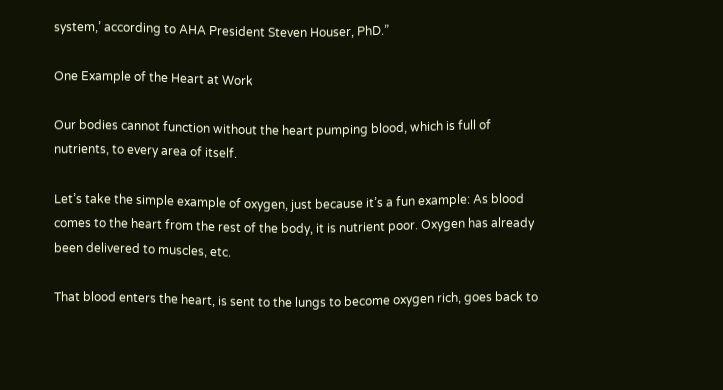system,’ according to AHA President Steven Houser, PhD.”

One Example of the Heart at Work

Our bodies cannot function without the heart pumping blood, which is full of nutrients, to every area of itself.

Let’s take the simple example of oxygen, just because it’s a fun example: As blood comes to the heart from the rest of the body, it is nutrient poor. Oxygen has already been delivered to muscles, etc.

That blood enters the heart, is sent to the lungs to become oxygen rich, goes back to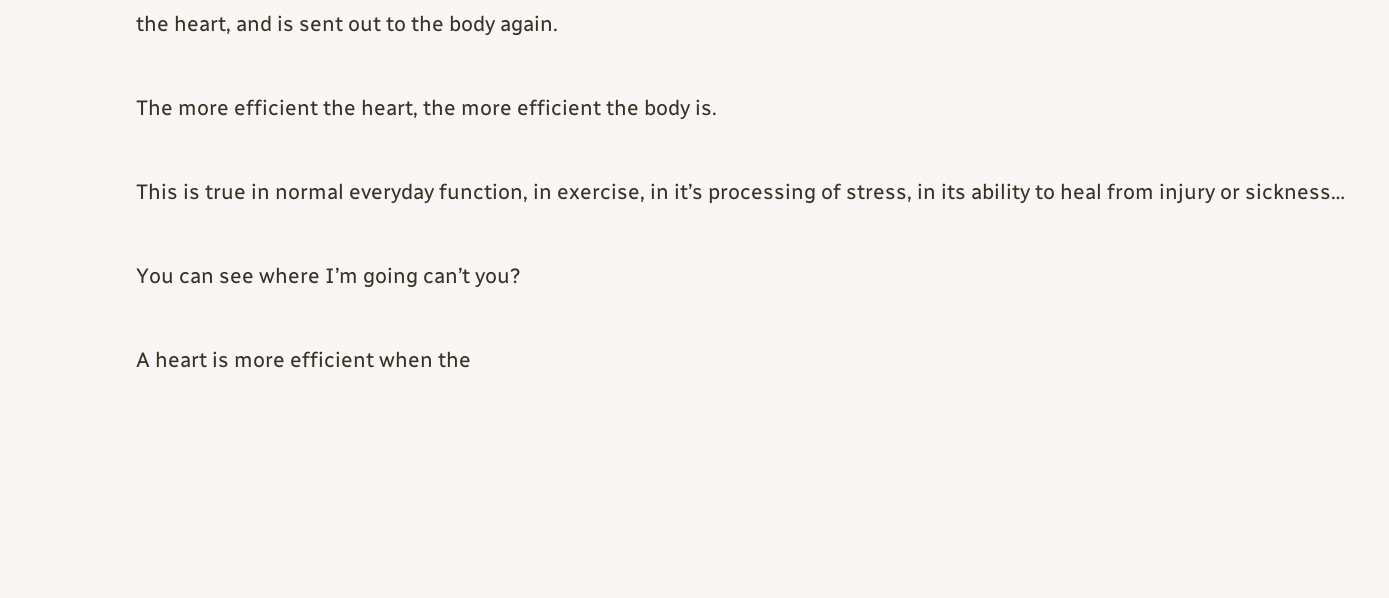the heart, and is sent out to the body again.

The more efficient the heart, the more efficient the body is.

This is true in normal everyday function, in exercise, in it’s processing of stress, in its ability to heal from injury or sickness…

You can see where I’m going can’t you?

A heart is more efficient when the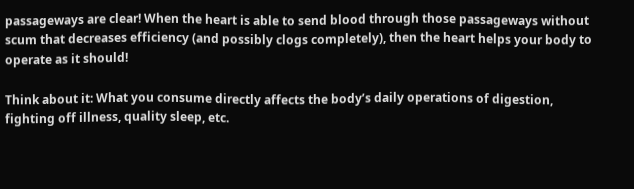passageways are clear! When the heart is able to send blood through those passageways without scum that decreases efficiency (and possibly clogs completely), then the heart helps your body to operate as it should!

Think about it: What you consume directly affects the body’s daily operations of digestion, fighting off illness, quality sleep, etc.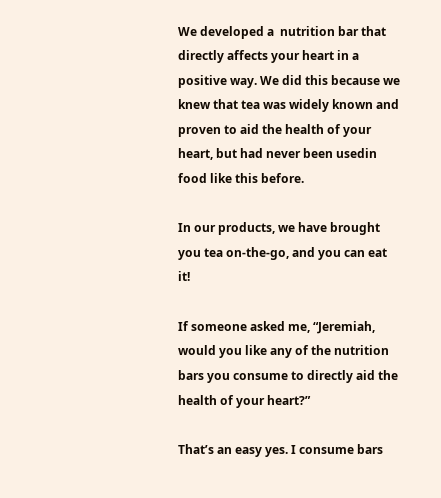We developed a  nutrition bar that directly affects your heart in a positive way. We did this because we knew that tea was widely known and proven to aid the health of your heart, but had never been usedin food like this before.

In our products, we have brought you tea on-the-go, and you can eat it!

If someone asked me, “Jeremiah, would you like any of the nutrition bars you consume to directly aid the health of your heart?”

That’s an easy yes. I consume bars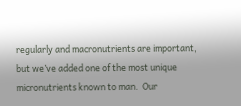regularly and macronutrients are important, but we’ve added one of the most unique micronutrients known to man.  Our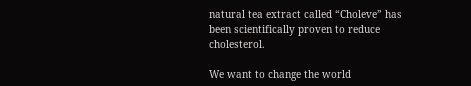natural tea extract called “Choleve” has been scientifically proven to reduce cholesterol.

We want to change the world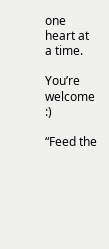one heart at a time.

You’re welcome :)

“Feed the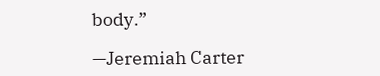body.”

—Jeremiah Carter